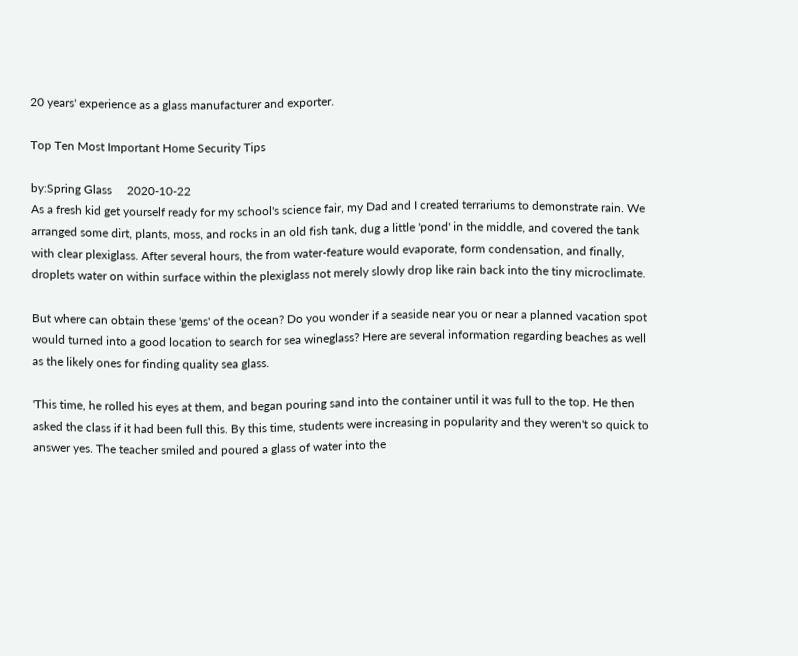20 years' experience as a glass manufacturer and exporter.

Top Ten Most Important Home Security Tips

by:Spring Glass     2020-10-22
As a fresh kid get yourself ready for my school's science fair, my Dad and I created terrariums to demonstrate rain. We arranged some dirt, plants, moss, and rocks in an old fish tank, dug a little 'pond' in the middle, and covered the tank with clear plexiglass. After several hours, the from water-feature would evaporate, form condensation, and finally, droplets water on within surface within the plexiglass not merely slowly drop like rain back into the tiny microclimate.

But where can obtain these 'gems' of the ocean? Do you wonder if a seaside near you or near a planned vacation spot would turned into a good location to search for sea wineglass? Here are several information regarding beaches as well as the likely ones for finding quality sea glass.

'This time, he rolled his eyes at them, and began pouring sand into the container until it was full to the top. He then asked the class if it had been full this. By this time, students were increasing in popularity and they weren't so quick to answer yes. The teacher smiled and poured a glass of water into the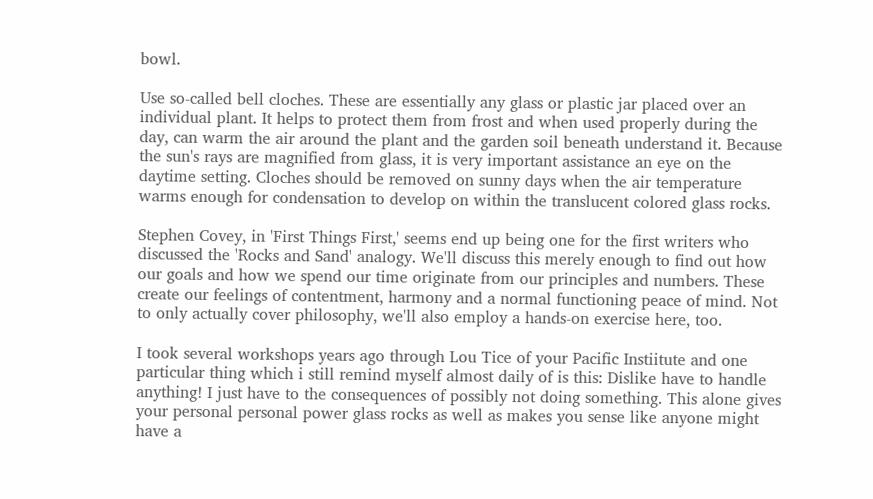bowl.

Use so-called bell cloches. These are essentially any glass or plastic jar placed over an individual plant. It helps to protect them from frost and when used properly during the day, can warm the air around the plant and the garden soil beneath understand it. Because the sun's rays are magnified from glass, it is very important assistance an eye on the daytime setting. Cloches should be removed on sunny days when the air temperature warms enough for condensation to develop on within the translucent colored glass rocks.

Stephen Covey, in 'First Things First,' seems end up being one for the first writers who discussed the 'Rocks and Sand' analogy. We'll discuss this merely enough to find out how our goals and how we spend our time originate from our principles and numbers. These create our feelings of contentment, harmony and a normal functioning peace of mind. Not to only actually cover philosophy, we'll also employ a hands-on exercise here, too.

I took several workshops years ago through Lou Tice of your Pacific Instiitute and one particular thing which i still remind myself almost daily of is this: Dislike have to handle anything! I just have to the consequences of possibly not doing something. This alone gives your personal personal power glass rocks as well as makes you sense like anyone might have a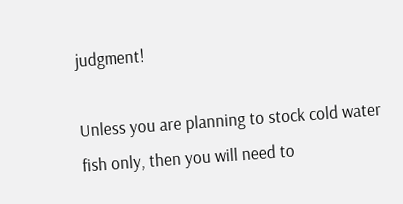judgment!

Unless you are planning to stock cold water fish only, then you will need to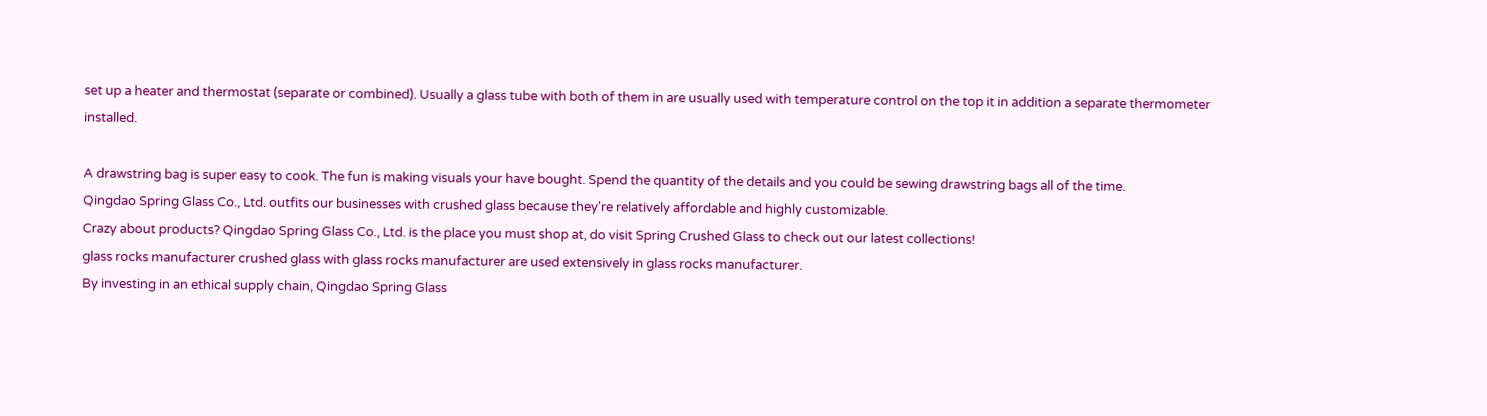set up a heater and thermostat (separate or combined). Usually a glass tube with both of them in are usually used with temperature control on the top it in addition a separate thermometer installed.

A drawstring bag is super easy to cook. The fun is making visuals your have bought. Spend the quantity of the details and you could be sewing drawstring bags all of the time.
Qingdao Spring Glass Co., Ltd. outfits our businesses with crushed glass because they're relatively affordable and highly customizable.
Crazy about products? Qingdao Spring Glass Co., Ltd. is the place you must shop at, do visit Spring Crushed Glass to check out our latest collections!
glass rocks manufacturer crushed glass with glass rocks manufacturer are used extensively in glass rocks manufacturer.
By investing in an ethical supply chain, Qingdao Spring Glass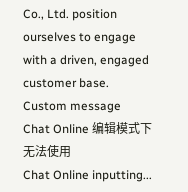Co., Ltd. position ourselves to engage with a driven, engaged customer base.
Custom message
Chat Online 编辑模式下无法使用
Chat Online inputting...